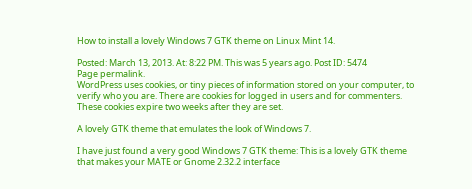How to install a lovely Windows 7 GTK theme on Linux Mint 14.

Posted: March 13, 2013. At: 8:22 PM. This was 5 years ago. Post ID: 5474
Page permalink.
WordPress uses cookies, or tiny pieces of information stored on your computer, to verify who you are. There are cookies for logged in users and for commenters. These cookies expire two weeks after they are set.

A lovely GTK theme that emulates the look of Windows 7.

I have just found a very good Windows 7 GTK theme: This is a lovely GTK theme that makes your MATE or Gnome 2.32.2 interface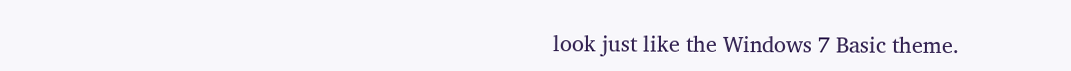look just like the Windows 7 Basic theme.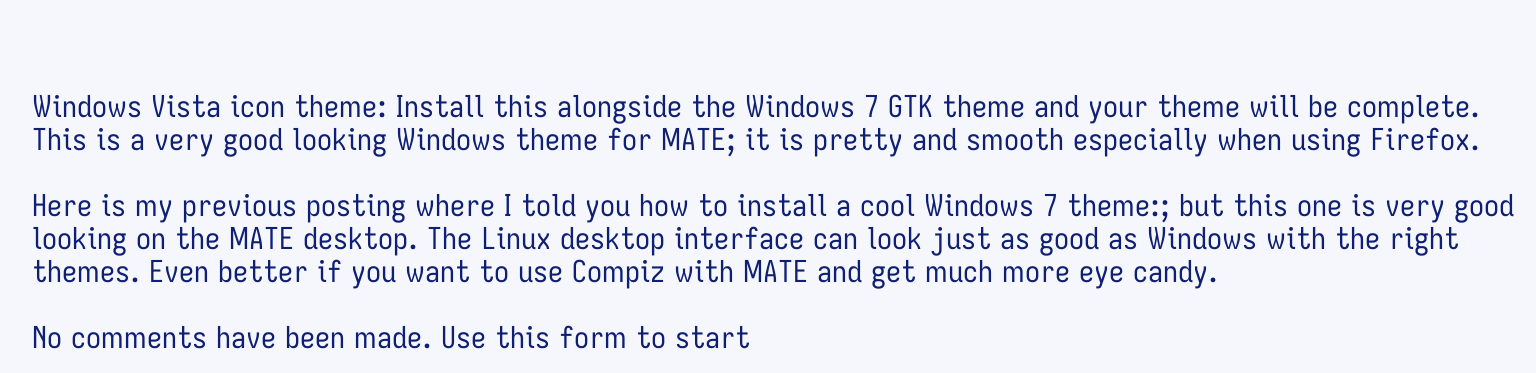Windows Vista icon theme: Install this alongside the Windows 7 GTK theme and your theme will be complete. This is a very good looking Windows theme for MATE; it is pretty and smooth especially when using Firefox.

Here is my previous posting where I told you how to install a cool Windows 7 theme:; but this one is very good looking on the MATE desktop. The Linux desktop interface can look just as good as Windows with the right themes. Even better if you want to use Compiz with MATE and get much more eye candy.

No comments have been made. Use this form to start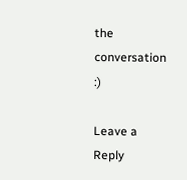the conversation :)

Leave a Reply